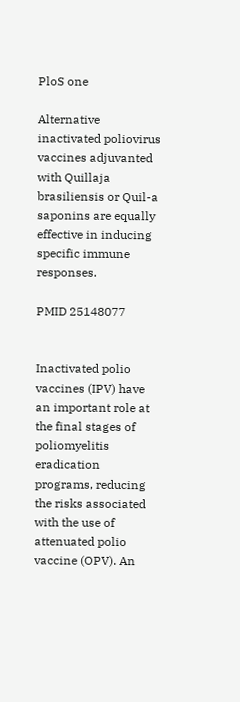PloS one

Alternative inactivated poliovirus vaccines adjuvanted with Quillaja brasiliensis or Quil-a saponins are equally effective in inducing specific immune responses.

PMID 25148077


Inactivated polio vaccines (IPV) have an important role at the final stages of poliomyelitis eradication programs, reducing the risks associated with the use of attenuated polio vaccine (OPV). An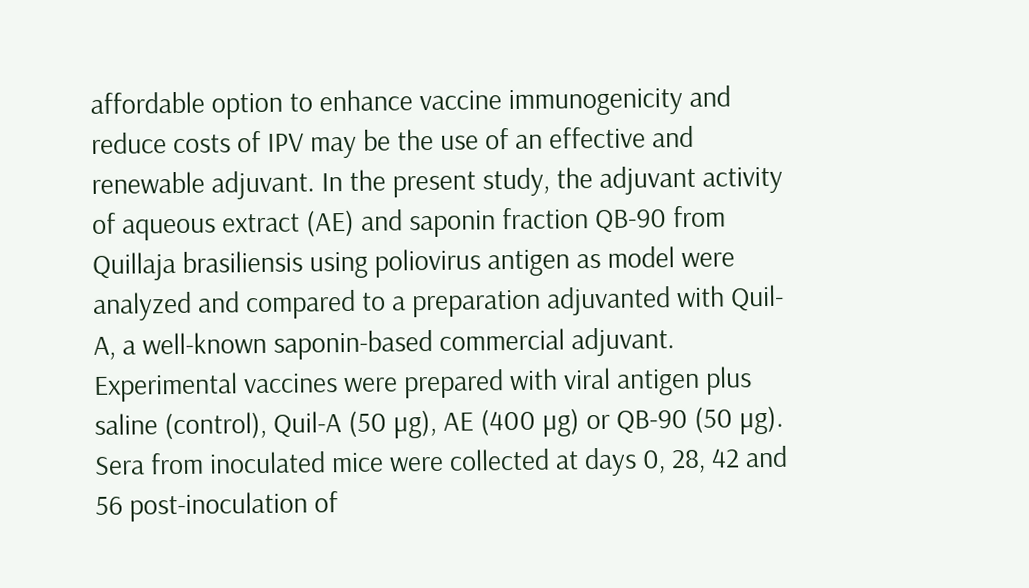affordable option to enhance vaccine immunogenicity and reduce costs of IPV may be the use of an effective and renewable adjuvant. In the present study, the adjuvant activity of aqueous extract (AE) and saponin fraction QB-90 from Quillaja brasiliensis using poliovirus antigen as model were analyzed and compared to a preparation adjuvanted with Quil-A, a well-known saponin-based commercial adjuvant. Experimental vaccines were prepared with viral antigen plus saline (control), Quil-A (50 µg), AE (400 µg) or QB-90 (50 µg). Sera from inoculated mice were collected at days 0, 28, 42 and 56 post-inoculation of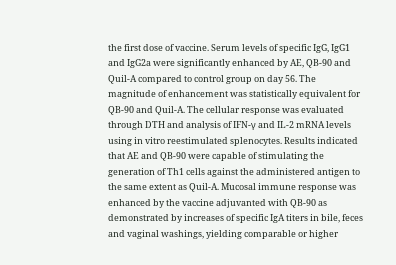the first dose of vaccine. Serum levels of specific IgG, IgG1 and IgG2a were significantly enhanced by AE, QB-90 and Quil-A compared to control group on day 56. The magnitude of enhancement was statistically equivalent for QB-90 and Quil-A. The cellular response was evaluated through DTH and analysis of IFN-γ and IL-2 mRNA levels using in vitro reestimulated splenocytes. Results indicated that AE and QB-90 were capable of stimulating the generation of Th1 cells against the administered antigen to the same extent as Quil-A. Mucosal immune response was enhanced by the vaccine adjuvanted with QB-90 as demonstrated by increases of specific IgA titers in bile, feces and vaginal washings, yielding comparable or higher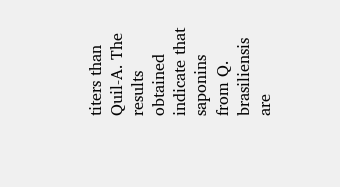titers than Quil-A. The results obtained indicate that saponins from Q. brasiliensis are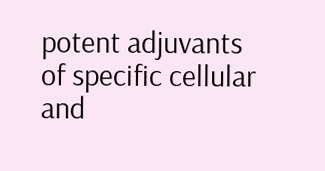potent adjuvants of specific cellular and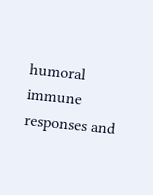humoral immune responses and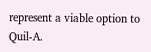represent a viable option to Quil-A.